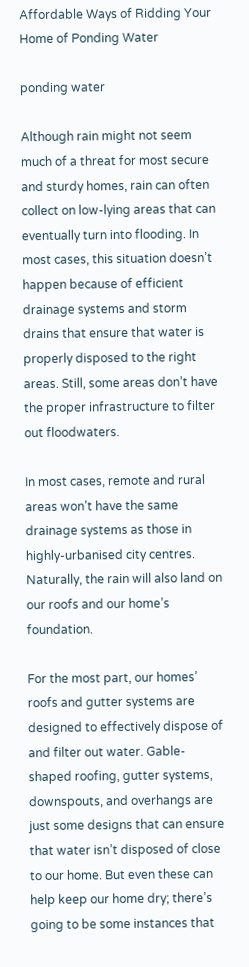Affordable Ways of Ridding Your Home of Ponding Water

ponding water

Although rain might not seem much of a threat for most secure and sturdy homes, rain can often collect on low-lying areas that can eventually turn into flooding. In most cases, this situation doesn’t happen because of efficient drainage systems and storm drains that ensure that water is properly disposed to the right areas. Still, some areas don’t have the proper infrastructure to filter out floodwaters.

In most cases, remote and rural areas won’t have the same drainage systems as those in highly-urbanised city centres. Naturally, the rain will also land on our roofs and our home’s foundation.

For the most part, our homes’ roofs and gutter systems are designed to effectively dispose of and filter out water. Gable-shaped roofing, gutter systems, downspouts, and overhangs are just some designs that can ensure that water isn’t disposed of close to our home. But even these can help keep our home dry; there’s going to be some instances that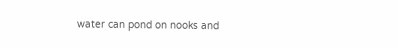water can pond on nooks and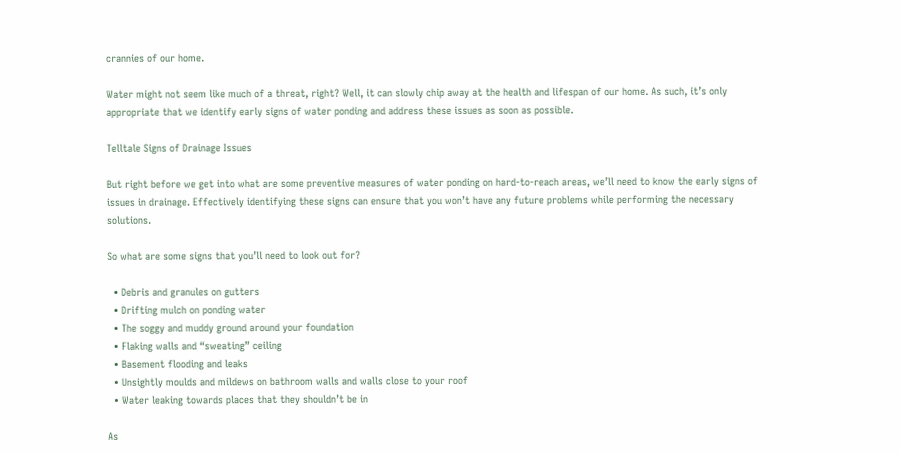crannies of our home.

Water might not seem like much of a threat, right? Well, it can slowly chip away at the health and lifespan of our home. As such, it’s only appropriate that we identify early signs of water ponding and address these issues as soon as possible.

Telltale Signs of Drainage Issues

But right before we get into what are some preventive measures of water ponding on hard-to-reach areas, we’ll need to know the early signs of issues in drainage. Effectively identifying these signs can ensure that you won’t have any future problems while performing the necessary solutions.

So what are some signs that you’ll need to look out for?

  • Debris and granules on gutters
  • Drifting mulch on ponding water
  • The soggy and muddy ground around your foundation
  • Flaking walls and “sweating” ceiling
  • Basement flooding and leaks
  • Unsightly moulds and mildews on bathroom walls and walls close to your roof
  • Water leaking towards places that they shouldn’t be in

As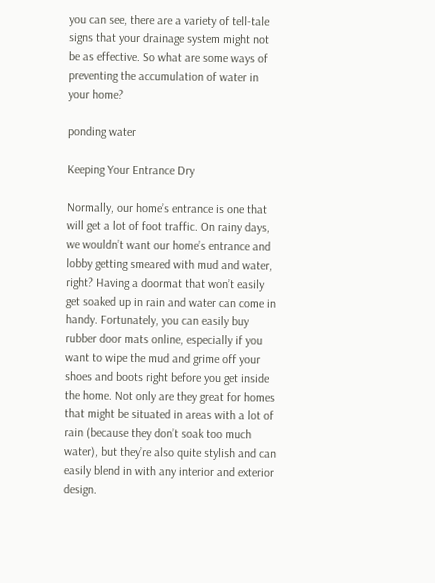you can see, there are a variety of tell-tale signs that your drainage system might not be as effective. So what are some ways of preventing the accumulation of water in your home?

ponding water

Keeping Your Entrance Dry

Normally, our home’s entrance is one that will get a lot of foot traffic. On rainy days, we wouldn’t want our home’s entrance and lobby getting smeared with mud and water, right? Having a doormat that won’t easily get soaked up in rain and water can come in handy. Fortunately, you can easily buy rubber door mats online, especially if you want to wipe the mud and grime off your shoes and boots right before you get inside the home. Not only are they great for homes that might be situated in areas with a lot of rain (because they don’t soak too much water), but they’re also quite stylish and can easily blend in with any interior and exterior design.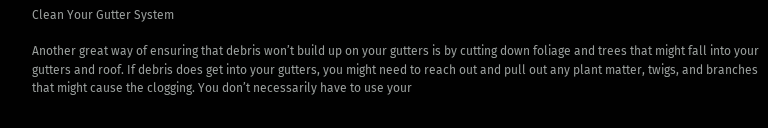Clean Your Gutter System

Another great way of ensuring that debris won’t build up on your gutters is by cutting down foliage and trees that might fall into your gutters and roof. If debris does get into your gutters, you might need to reach out and pull out any plant matter, twigs, and branches that might cause the clogging. You don’t necessarily have to use your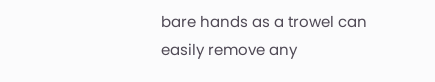bare hands as a trowel can easily remove any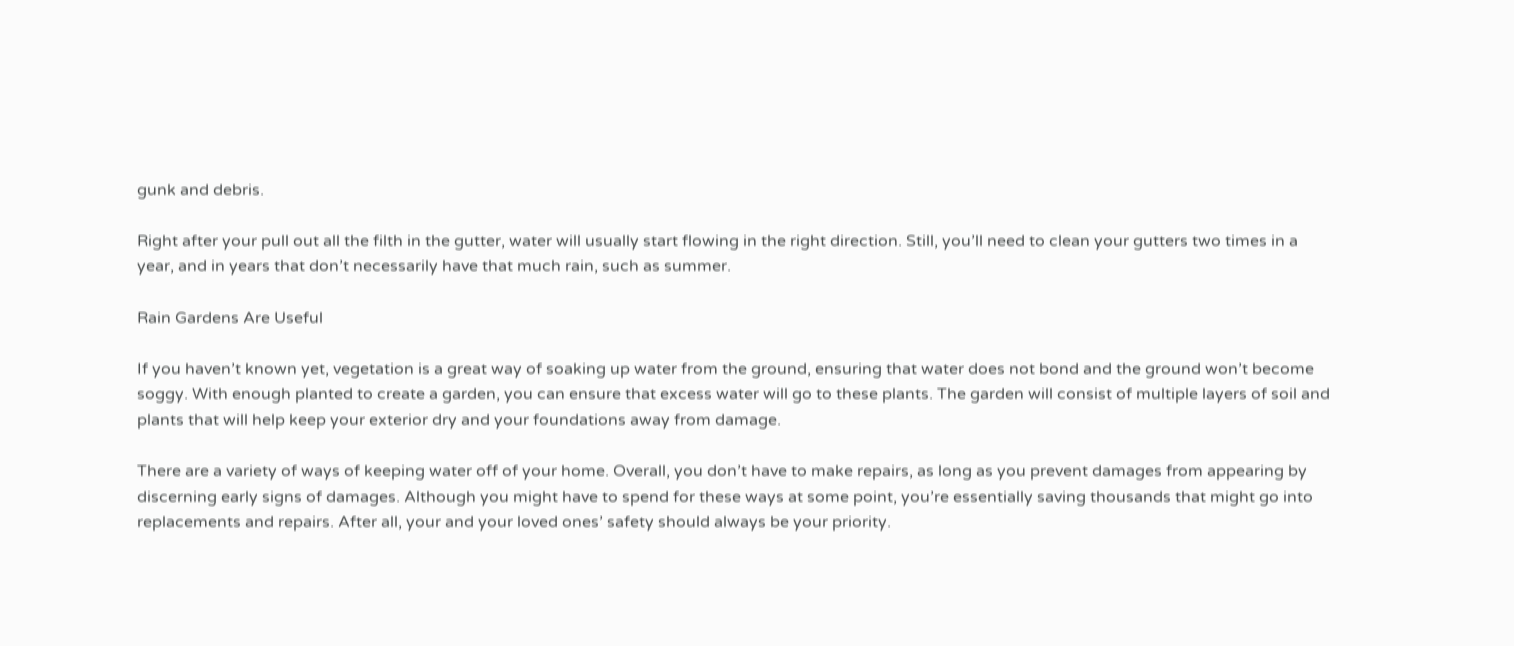gunk and debris.

Right after your pull out all the filth in the gutter, water will usually start flowing in the right direction. Still, you’ll need to clean your gutters two times in a year, and in years that don’t necessarily have that much rain, such as summer.

Rain Gardens Are Useful

If you haven’t known yet, vegetation is a great way of soaking up water from the ground, ensuring that water does not bond and the ground won’t become soggy. With enough planted to create a garden, you can ensure that excess water will go to these plants. The garden will consist of multiple layers of soil and plants that will help keep your exterior dry and your foundations away from damage.

There are a variety of ways of keeping water off of your home. Overall, you don’t have to make repairs, as long as you prevent damages from appearing by discerning early signs of damages. Although you might have to spend for these ways at some point, you’re essentially saving thousands that might go into replacements and repairs. After all, your and your loved ones’ safety should always be your priority.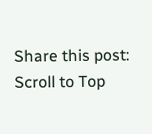Share this post:
Scroll to Top